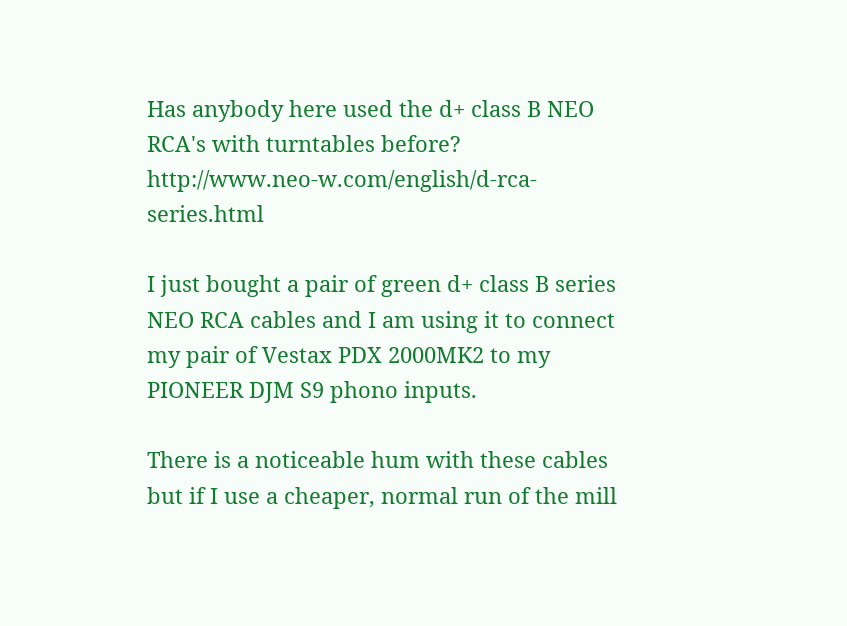Has anybody here used the d+ class B NEO RCA's with turntables before? http://www.neo-w.com/english/d-rca-series.html

I just bought a pair of green d+ class B series NEO RCA cables and I am using it to connect my pair of Vestax PDX 2000MK2 to my PIONEER DJM S9 phono inputs.

There is a noticeable hum with these cables but if I use a cheaper, normal run of the mill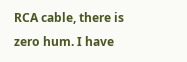RCA cable, there is zero hum. I have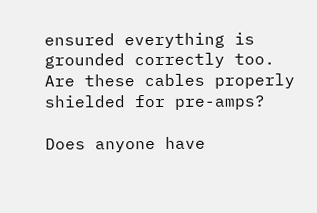ensured everything is grounded correctly too. Are these cables properly shielded for pre-amps?

Does anyone have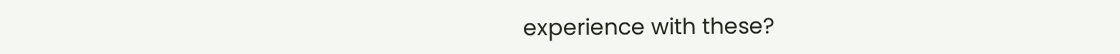experience with these?